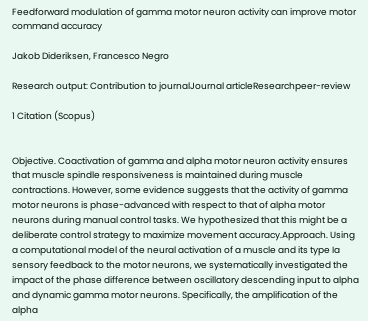Feedforward modulation of gamma motor neuron activity can improve motor command accuracy

Jakob Dideriksen, Francesco Negro

Research output: Contribution to journalJournal articleResearchpeer-review

1 Citation (Scopus)


Objective. Coactivation of gamma and alpha motor neuron activity ensures that muscle spindle responsiveness is maintained during muscle contractions. However, some evidence suggests that the activity of gamma motor neurons is phase-advanced with respect to that of alpha motor neurons during manual control tasks. We hypothesized that this might be a deliberate control strategy to maximize movement accuracy.Approach. Using a computational model of the neural activation of a muscle and its type Ia sensory feedback to the motor neurons, we systematically investigated the impact of the phase difference between oscillatory descending input to alpha and dynamic gamma motor neurons. Specifically, the amplification of the alpha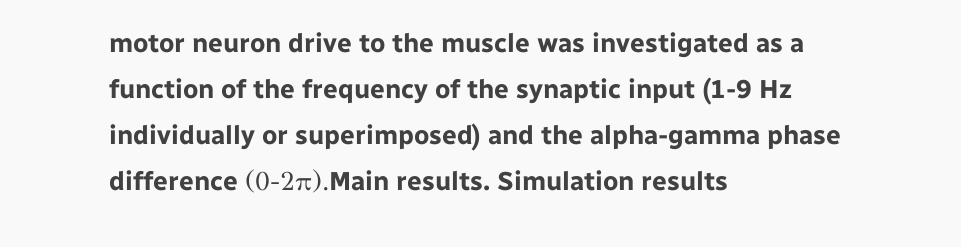motor neuron drive to the muscle was investigated as a function of the frequency of the synaptic input (1-9 Hz individually or superimposed) and the alpha-gamma phase difference (0-2π).Main results. Simulation results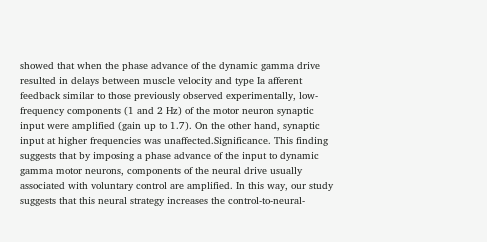showed that when the phase advance of the dynamic gamma drive resulted in delays between muscle velocity and type Ia afferent feedback similar to those previously observed experimentally, low-frequency components (1 and 2 Hz) of the motor neuron synaptic input were amplified (gain up to 1.7). On the other hand, synaptic input at higher frequencies was unaffected.Significance. This finding suggests that by imposing a phase advance of the input to dynamic gamma motor neurons, components of the neural drive usually associated with voluntary control are amplified. In this way, our study suggests that this neural strategy increases the control-to-neural-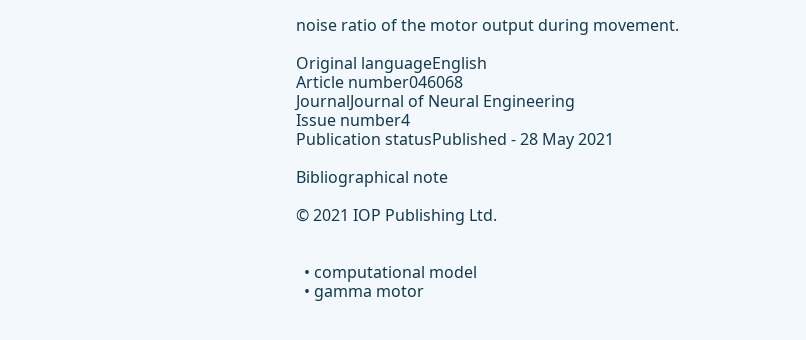noise ratio of the motor output during movement.

Original languageEnglish
Article number046068
JournalJournal of Neural Engineering
Issue number4
Publication statusPublished - 28 May 2021

Bibliographical note

© 2021 IOP Publishing Ltd.


  • computational model
  • gamma motor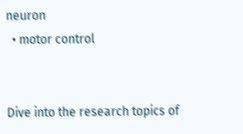neuron
  • motor control


Dive into the research topics of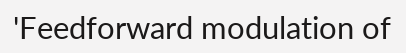'Feedforward modulation of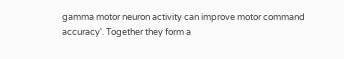gamma motor neuron activity can improve motor command accuracy'. Together they form a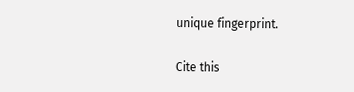unique fingerprint.

Cite this